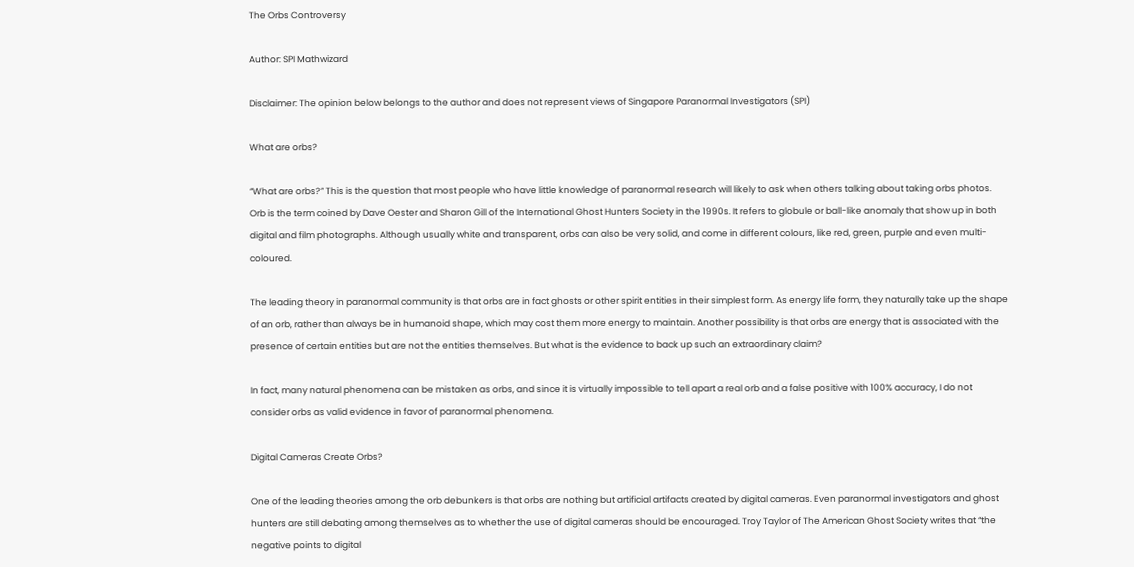The Orbs Controversy

Author: SPI Mathwizard

Disclaimer: The opinion below belongs to the author and does not represent views of Singapore Paranormal Investigators (SPI)

What are orbs?

“What are orbs?” This is the question that most people who have little knowledge of paranormal research will likely to ask when others talking about taking orbs photos. Orb is the term coined by Dave Oester and Sharon Gill of the International Ghost Hunters Society in the 1990s. It refers to globule or ball-like anomaly that show up in both digital and film photographs. Although usually white and transparent, orbs can also be very solid, and come in different colours, like red, green, purple and even multi-coloured.

The leading theory in paranormal community is that orbs are in fact ghosts or other spirit entities in their simplest form. As energy life form, they naturally take up the shape of an orb, rather than always be in humanoid shape, which may cost them more energy to maintain. Another possibility is that orbs are energy that is associated with the presence of certain entities but are not the entities themselves. But what is the evidence to back up such an extraordinary claim?

In fact, many natural phenomena can be mistaken as orbs, and since it is virtually impossible to tell apart a real orb and a false positive with 100% accuracy, I do not consider orbs as valid evidence in favor of paranormal phenomena.

Digital Cameras Create Orbs?

One of the leading theories among the orb debunkers is that orbs are nothing but artificial artifacts created by digital cameras. Even paranormal investigators and ghost hunters are still debating among themselves as to whether the use of digital cameras should be encouraged. Troy Taylor of The American Ghost Society writes that “the negative points to digital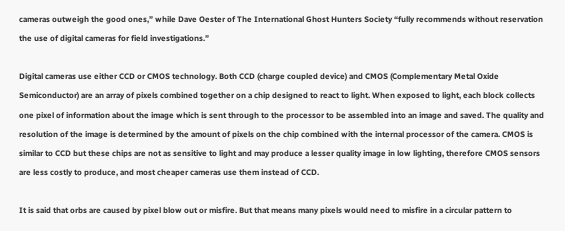cameras outweigh the good ones,” while Dave Oester of The International Ghost Hunters Society “fully recommends without reservation the use of digital cameras for field investigations.”

Digital cameras use either CCD or CMOS technology. Both CCD (charge coupled device) and CMOS (Complementary Metal Oxide Semiconductor) are an array of pixels combined together on a chip designed to react to light. When exposed to light, each block collects one pixel of information about the image which is sent through to the processor to be assembled into an image and saved. The quality and resolution of the image is determined by the amount of pixels on the chip combined with the internal processor of the camera. CMOS is similar to CCD but these chips are not as sensitive to light and may produce a lesser quality image in low lighting, therefore CMOS sensors are less costly to produce, and most cheaper cameras use them instead of CCD.

It is said that orbs are caused by pixel blow out or misfire. But that means many pixels would need to misfire in a circular pattern to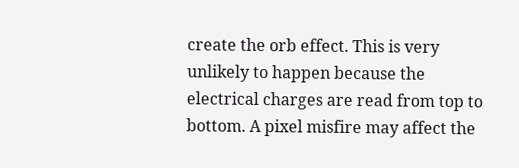create the orb effect. This is very unlikely to happen because the electrical charges are read from top to bottom. A pixel misfire may affect the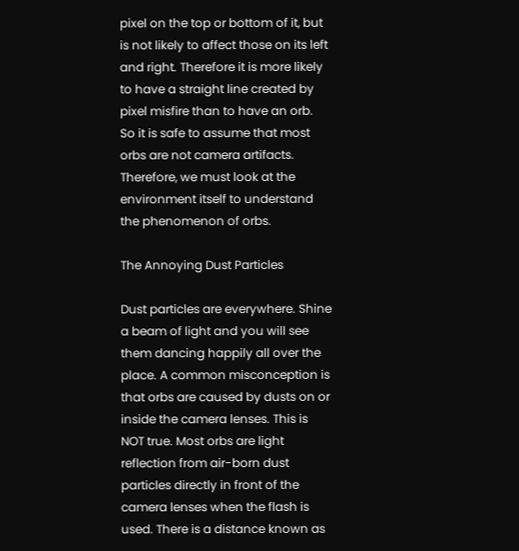pixel on the top or bottom of it, but is not likely to affect those on its left and right. Therefore it is more likely to have a straight line created by pixel misfire than to have an orb.
So it is safe to assume that most orbs are not camera artifacts. Therefore, we must look at the environment itself to understand the phenomenon of orbs.

The Annoying Dust Particles

Dust particles are everywhere. Shine a beam of light and you will see them dancing happily all over the place. A common misconception is that orbs are caused by dusts on or inside the camera lenses. This is NOT true. Most orbs are light reflection from air-born dust particles directly in front of the camera lenses when the flash is used. There is a distance known as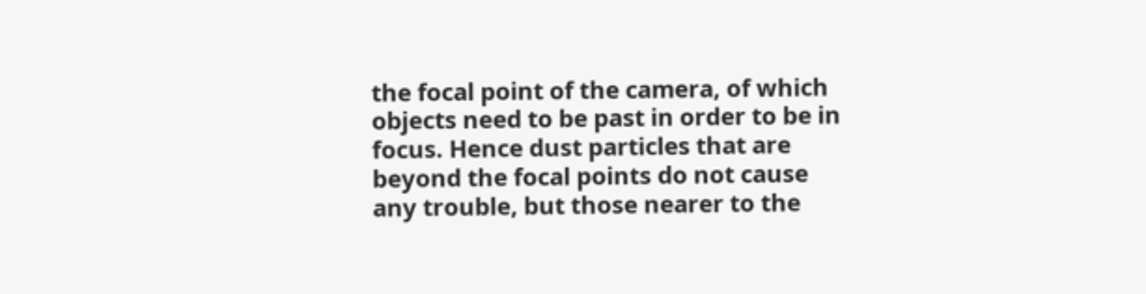the focal point of the camera, of which objects need to be past in order to be in focus. Hence dust particles that are beyond the focal points do not cause any trouble, but those nearer to the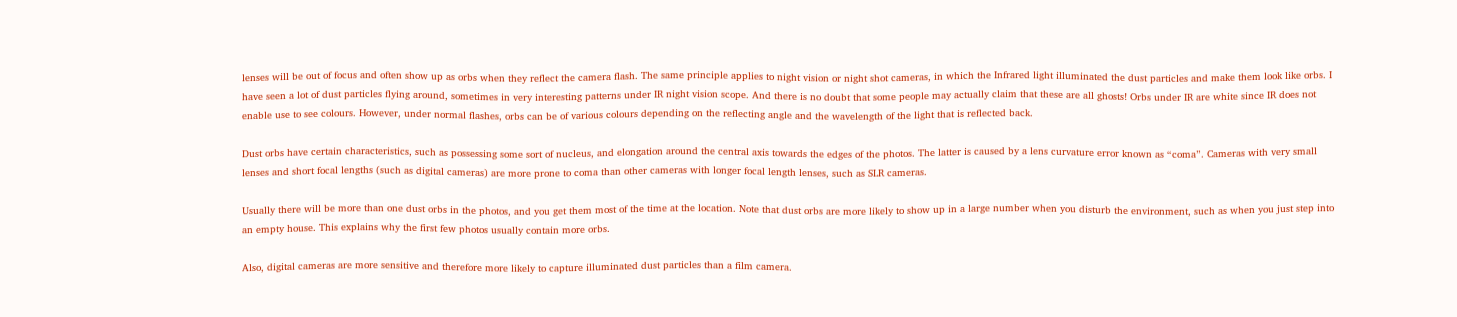lenses will be out of focus and often show up as orbs when they reflect the camera flash. The same principle applies to night vision or night shot cameras, in which the Infrared light illuminated the dust particles and make them look like orbs. I have seen a lot of dust particles flying around, sometimes in very interesting patterns under IR night vision scope. And there is no doubt that some people may actually claim that these are all ghosts! Orbs under IR are white since IR does not enable use to see colours. However, under normal flashes, orbs can be of various colours depending on the reflecting angle and the wavelength of the light that is reflected back.

Dust orbs have certain characteristics, such as possessing some sort of nucleus, and elongation around the central axis towards the edges of the photos. The latter is caused by a lens curvature error known as “coma”. Cameras with very small lenses and short focal lengths (such as digital cameras) are more prone to coma than other cameras with longer focal length lenses, such as SLR cameras.

Usually there will be more than one dust orbs in the photos, and you get them most of the time at the location. Note that dust orbs are more likely to show up in a large number when you disturb the environment, such as when you just step into an empty house. This explains why the first few photos usually contain more orbs.

Also, digital cameras are more sensitive and therefore more likely to capture illuminated dust particles than a film camera.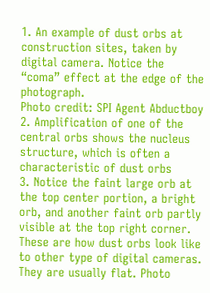1. An example of dust orbs at construction sites, taken by digital camera. Notice the “coma” effect at the edge of the photograph.
Photo credit: SPI Agent Abductboy
2. Amplification of one of the central orbs shows the nucleus structure, which is often a characteristic of dust orbs
3. Notice the faint large orb at the top center portion, a bright orb, and another faint orb partly visible at the top right corner.
These are how dust orbs look like to other type of digital cameras. They are usually flat. Photo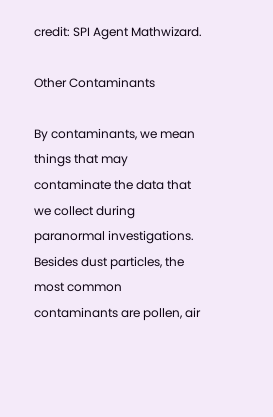credit: SPI Agent Mathwizard.

Other Contaminants

By contaminants, we mean things that may contaminate the data that we collect during paranormal investigations. Besides dust particles, the most common contaminants are pollen, air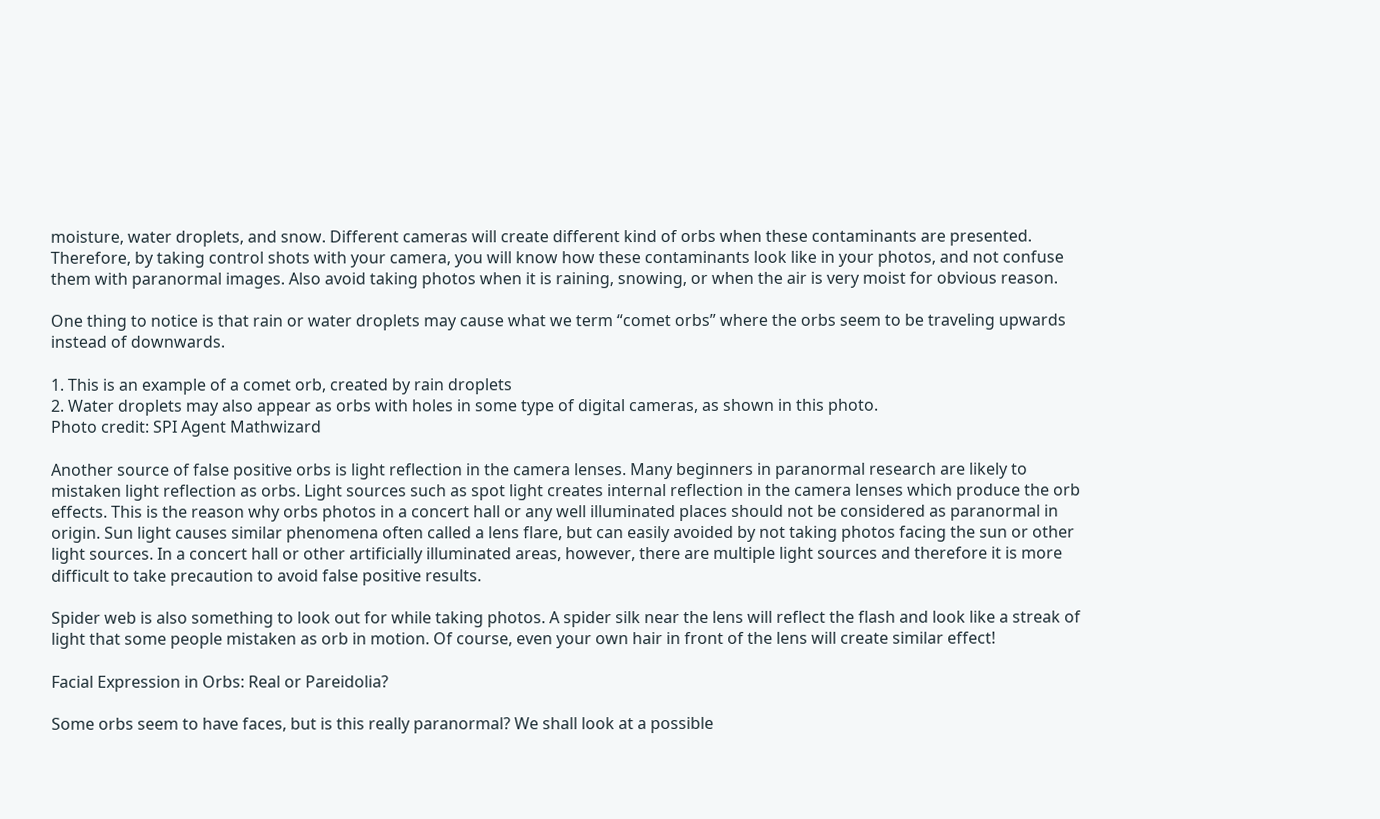moisture, water droplets, and snow. Different cameras will create different kind of orbs when these contaminants are presented. Therefore, by taking control shots with your camera, you will know how these contaminants look like in your photos, and not confuse them with paranormal images. Also avoid taking photos when it is raining, snowing, or when the air is very moist for obvious reason.

One thing to notice is that rain or water droplets may cause what we term “comet orbs” where the orbs seem to be traveling upwards instead of downwards.

1. This is an example of a comet orb, created by rain droplets
2. Water droplets may also appear as orbs with holes in some type of digital cameras, as shown in this photo.
Photo credit: SPI Agent Mathwizard

Another source of false positive orbs is light reflection in the camera lenses. Many beginners in paranormal research are likely to mistaken light reflection as orbs. Light sources such as spot light creates internal reflection in the camera lenses which produce the orb effects. This is the reason why orbs photos in a concert hall or any well illuminated places should not be considered as paranormal in origin. Sun light causes similar phenomena often called a lens flare, but can easily avoided by not taking photos facing the sun or other light sources. In a concert hall or other artificially illuminated areas, however, there are multiple light sources and therefore it is more difficult to take precaution to avoid false positive results.

Spider web is also something to look out for while taking photos. A spider silk near the lens will reflect the flash and look like a streak of light that some people mistaken as orb in motion. Of course, even your own hair in front of the lens will create similar effect!

Facial Expression in Orbs: Real or Pareidolia?

Some orbs seem to have faces, but is this really paranormal? We shall look at a possible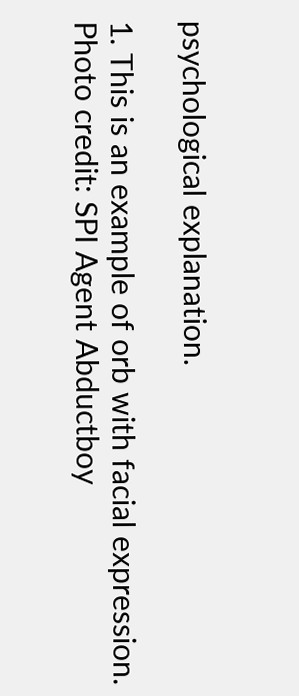psychological explanation.

1. This is an example of orb with facial expression. Photo credit: SPI Agent Abductboy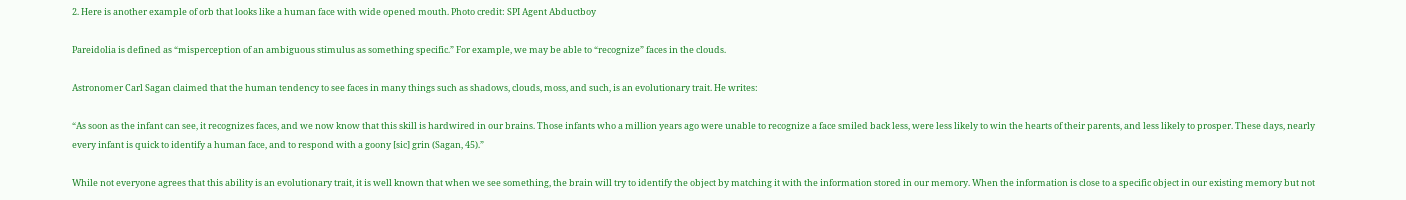2. Here is another example of orb that looks like a human face with wide opened mouth. Photo credit: SPI Agent Abductboy

Pareidolia is defined as “misperception of an ambiguous stimulus as something specific.” For example, we may be able to “recognize” faces in the clouds.

Astronomer Carl Sagan claimed that the human tendency to see faces in many things such as shadows, clouds, moss, and such, is an evolutionary trait. He writes:

“As soon as the infant can see, it recognizes faces, and we now know that this skill is hardwired in our brains. Those infants who a million years ago were unable to recognize a face smiled back less, were less likely to win the hearts of their parents, and less likely to prosper. These days, nearly every infant is quick to identify a human face, and to respond with a goony [sic] grin (Sagan, 45).”

While not everyone agrees that this ability is an evolutionary trait, it is well known that when we see something, the brain will try to identify the object by matching it with the information stored in our memory. When the information is close to a specific object in our existing memory but not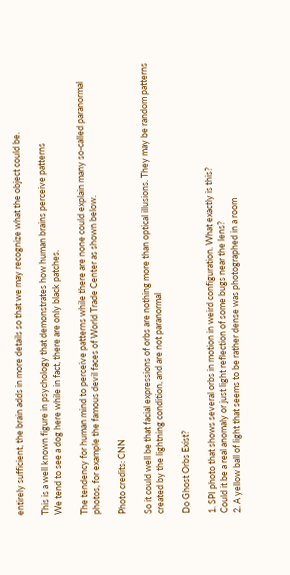entirely sufficient, the brain adds in more details so that we may recognize what the object could be.

This is a well known figure in psychology that demonstrates how human brains perceive patterns
We tend to see a dog here while in fact, there are only black patches.

The tendency for human mind to perceive patterns while there are none could explain many so-called paranormal photos, for example the famous devil faces of World Trade Center as shown below.

Photo credits: CNN

So it could well be that facial expressions of orbs are nothing more than optical illusions. They may be random patterns created by the lightning condition, and are not paranormal

Do Ghost Orbs Exist?

1. SPI photo that shows several orbs in motion in weird configuration. What exactly is this?
Could it be a real anomaly or just light reflection of some bugs near the lens?
2. A yellow ball of light that seems to be rather dense was photographed in a room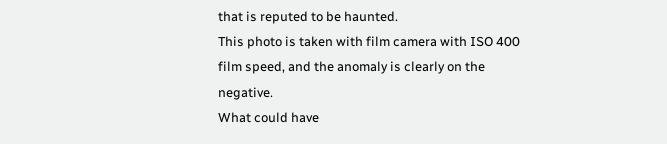that is reputed to be haunted.
This photo is taken with film camera with ISO 400 film speed, and the anomaly is clearly on the negative.
What could have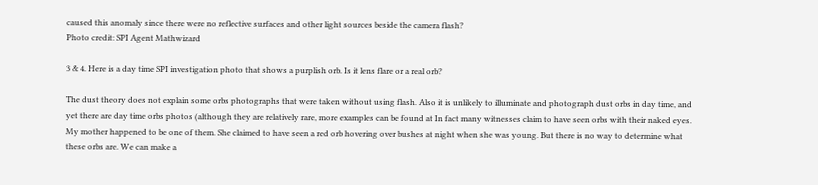caused this anomaly since there were no reflective surfaces and other light sources beside the camera flash?
Photo credit: SPI Agent Mathwizard

3 & 4. Here is a day time SPI investigation photo that shows a purplish orb. Is it lens flare or a real orb?

The dust theory does not explain some orbs photographs that were taken without using flash. Also it is unlikely to illuminate and photograph dust orbs in day time, and yet there are day time orbs photos (although they are relatively rare, more examples can be found at In fact many witnesses claim to have seen orbs with their naked eyes. My mother happened to be one of them. She claimed to have seen a red orb hovering over bushes at night when she was young. But there is no way to determine what these orbs are. We can make a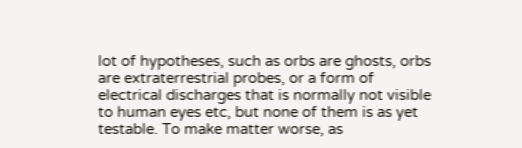lot of hypotheses, such as orbs are ghosts, orbs are extraterrestrial probes, or a form of electrical discharges that is normally not visible to human eyes etc, but none of them is as yet testable. To make matter worse, as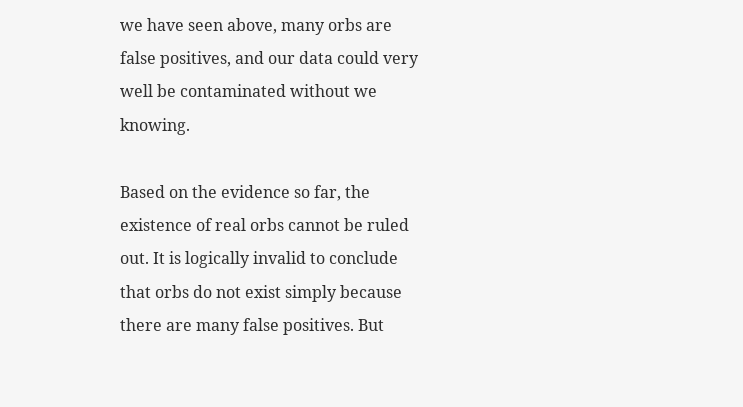we have seen above, many orbs are false positives, and our data could very well be contaminated without we knowing.

Based on the evidence so far, the existence of real orbs cannot be ruled out. It is logically invalid to conclude that orbs do not exist simply because there are many false positives. But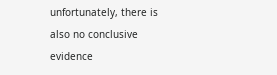unfortunately, there is also no conclusive evidence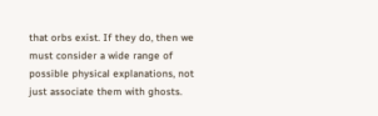that orbs exist. If they do, then we must consider a wide range of possible physical explanations, not just associate them with ghosts.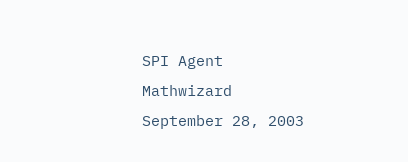SPI Agent Mathwizard
September 28, 2003